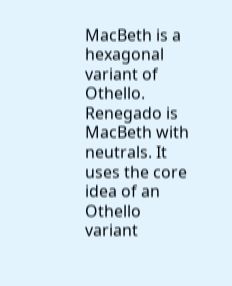MacBeth is a hexagonal variant of Othello. Renegado is MacBeth with neutrals. It uses the core idea of an Othello variant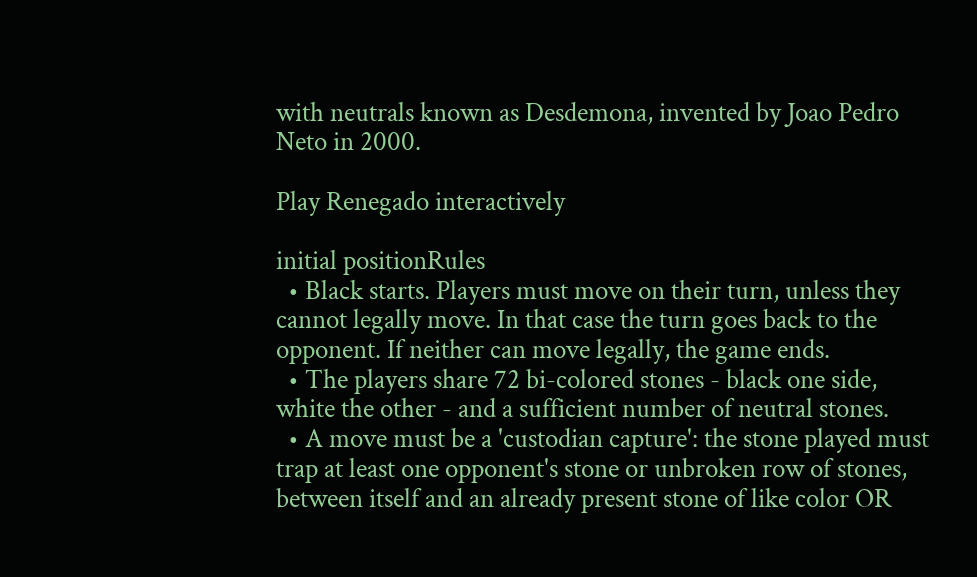with neutrals known as Desdemona, invented by Joao Pedro Neto in 2000.

Play Renegado interactively

initial positionRules
  • Black starts. Players must move on their turn, unless they cannot legally move. In that case the turn goes back to the opponent. If neither can move legally, the game ends.
  • The players share 72 bi-colored stones - black one side, white the other - and a sufficient number of neutral stones.
  • A move must be a 'custodian capture': the stone played must trap at least one opponent's stone or unbroken row of stones, between itself and an already present stone of like color OR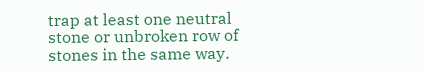trap at least one neutral stone or unbroken row of stones in the same way.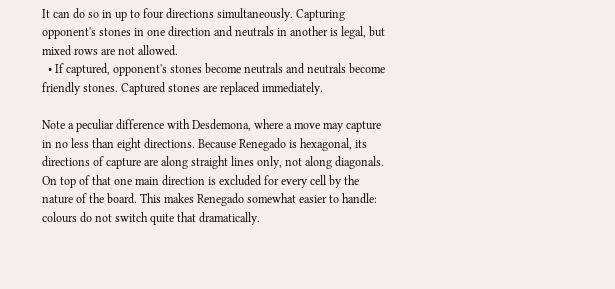It can do so in up to four directions simultaneously. Capturing opponent's stones in one direction and neutrals in another is legal, but mixed rows are not allowed.
  • If captured, opponent's stones become neutrals and neutrals become friendly stones. Captured stones are replaced immediately.

Note a peculiar difference with Desdemona, where a move may capture in no less than eight directions. Because Renegado is hexagonal, its directions of capture are along straight lines only, not along diagonals. On top of that one main direction is excluded for every cell by the nature of the board. This makes Renegado somewhat easier to handle: colours do not switch quite that dramatically.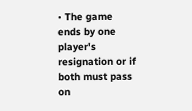• The game ends by one player's resignation or if both must pass on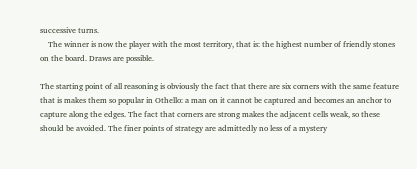successive turns.
    The winner is now the player with the most territory, that is: the highest number of friendly stones on the board. Draws are possible.

The starting point of all reasoning is obviously the fact that there are six corners with the same feature that is makes them so popular in Othello: a man on it cannot be captured and becomes an anchor to capture along the edges. The fact that corners are strong makes the adjacent cells weak, so these should be avoided. The finer points of strategy are admittedly no less of a mystery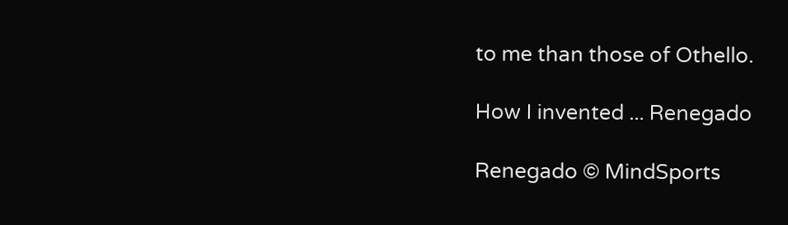to me than those of Othello.

How I invented ... Renegado

Renegado © MindSports